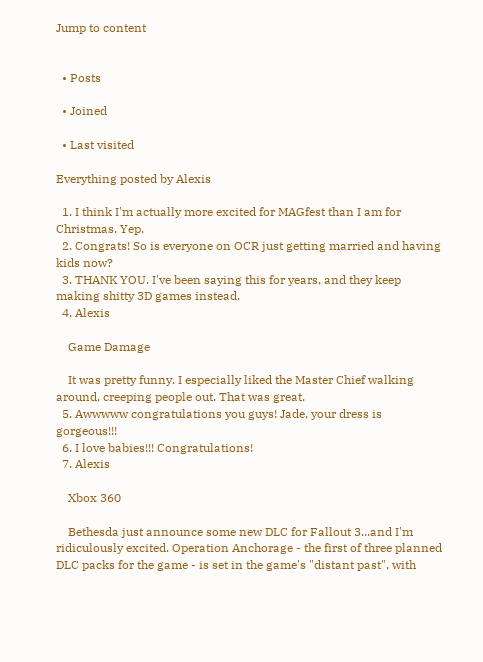Jump to content


  • Posts

  • Joined

  • Last visited

Everything posted by Alexis

  1. I think I'm actually more excited for MAGfest than I am for Christmas. Yep.
  2. Congrats! So is everyone on OCR just getting married and having kids now?
  3. THANK YOU. I've been saying this for years, and they keep making shitty 3D games instead.
  4. Alexis

    Game Damage

    It was pretty funny. I especially liked the Master Chief walking around, creeping people out. That was great.
  5. Awwwww congratulations you guys! Jade, your dress is gorgeous!!!
  6. I love babies!!! Congratulations!
  7. Alexis

    Xbox 360

    Bethesda just announce some new DLC for Fallout 3...and I'm ridiculously excited. Operation Anchorage - the first of three planned DLC packs for the game - is set in the game's "distant past", with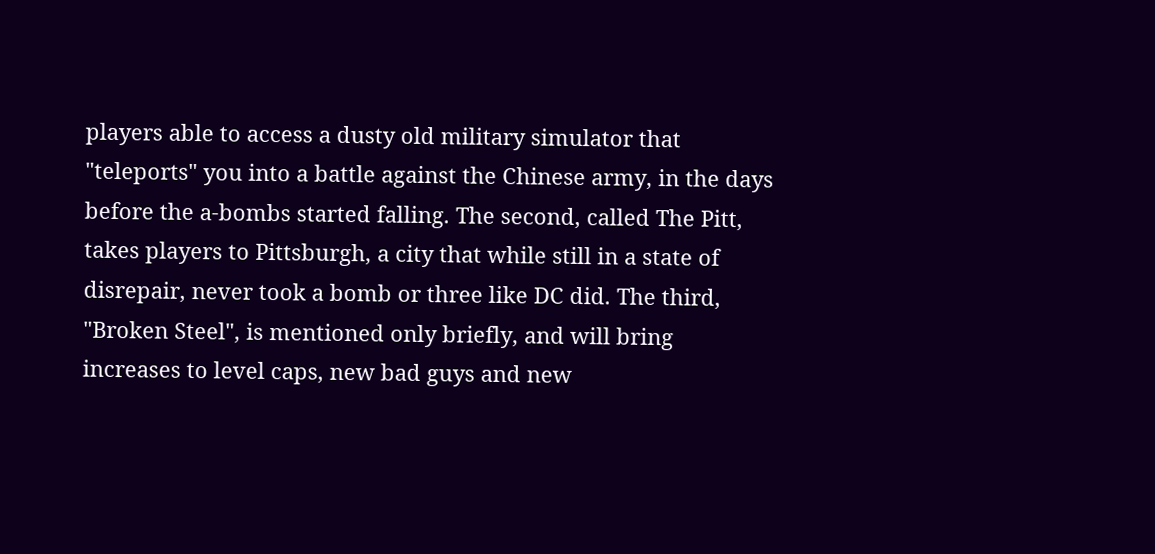players able to access a dusty old military simulator that "teleports" you into a battle against the Chinese army, in the days before the a-bombs started falling. The second, called The Pitt, takes players to Pittsburgh, a city that while still in a state of disrepair, never took a bomb or three like DC did. The third, "Broken Steel", is mentioned only briefly, and will bring increases to level caps, new bad guys and new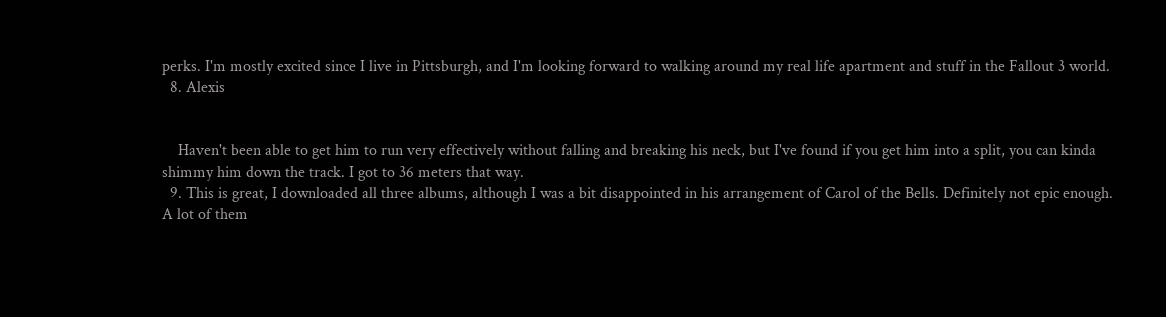perks. I'm mostly excited since I live in Pittsburgh, and I'm looking forward to walking around my real life apartment and stuff in the Fallout 3 world.
  8. Alexis


    Haven't been able to get him to run very effectively without falling and breaking his neck, but I've found if you get him into a split, you can kinda shimmy him down the track. I got to 36 meters that way.
  9. This is great, I downloaded all three albums, although I was a bit disappointed in his arrangement of Carol of the Bells. Definitely not epic enough. A lot of them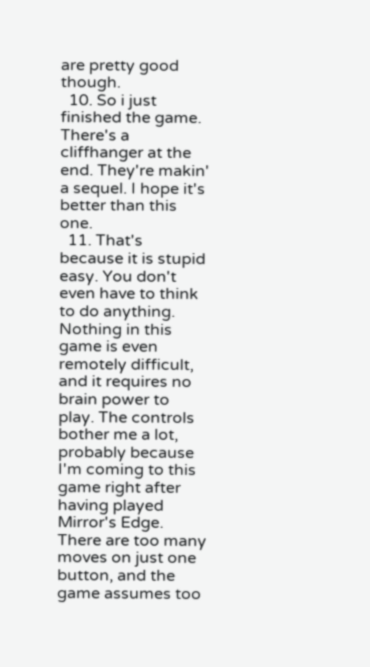are pretty good though.
  10. So i just finished the game. There's a cliffhanger at the end. They're makin' a sequel. I hope it's better than this one.
  11. That's because it is stupid easy. You don't even have to think to do anything. Nothing in this game is even remotely difficult, and it requires no brain power to play. The controls bother me a lot, probably because I'm coming to this game right after having played Mirror's Edge. There are too many moves on just one button, and the game assumes too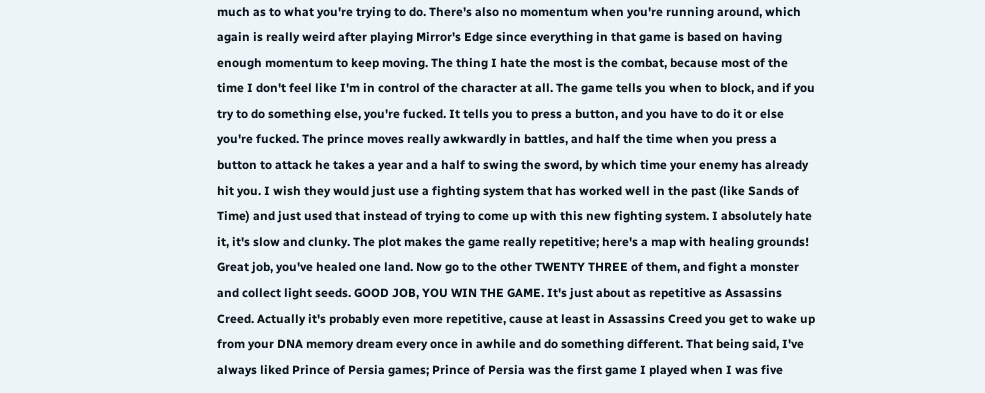much as to what you're trying to do. There's also no momentum when you're running around, which again is really weird after playing Mirror's Edge since everything in that game is based on having enough momentum to keep moving. The thing I hate the most is the combat, because most of the time I don't feel like I'm in control of the character at all. The game tells you when to block, and if you try to do something else, you're fucked. It tells you to press a button, and you have to do it or else you're fucked. The prince moves really awkwardly in battles, and half the time when you press a button to attack he takes a year and a half to swing the sword, by which time your enemy has already hit you. I wish they would just use a fighting system that has worked well in the past (like Sands of Time) and just used that instead of trying to come up with this new fighting system. I absolutely hate it, it's slow and clunky. The plot makes the game really repetitive; here's a map with healing grounds! Great job, you've healed one land. Now go to the other TWENTY THREE of them, and fight a monster and collect light seeds. GOOD JOB, YOU WIN THE GAME. It's just about as repetitive as Assassins Creed. Actually it's probably even more repetitive, cause at least in Assassins Creed you get to wake up from your DNA memory dream every once in awhile and do something different. That being said, I've always liked Prince of Persia games; Prince of Persia was the first game I played when I was five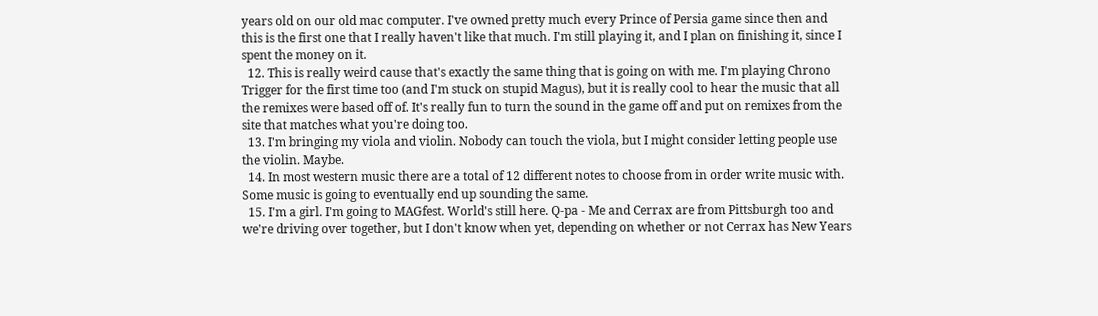years old on our old mac computer. I've owned pretty much every Prince of Persia game since then and this is the first one that I really haven't like that much. I'm still playing it, and I plan on finishing it, since I spent the money on it.
  12. This is really weird cause that's exactly the same thing that is going on with me. I'm playing Chrono Trigger for the first time too (and I'm stuck on stupid Magus), but it is really cool to hear the music that all the remixes were based off of. It's really fun to turn the sound in the game off and put on remixes from the site that matches what you're doing too.
  13. I'm bringing my viola and violin. Nobody can touch the viola, but I might consider letting people use the violin. Maybe.
  14. In most western music there are a total of 12 different notes to choose from in order write music with. Some music is going to eventually end up sounding the same.
  15. I'm a girl. I'm going to MAGfest. World's still here. Q-pa - Me and Cerrax are from Pittsburgh too and we're driving over together, but I don't know when yet, depending on whether or not Cerrax has New Years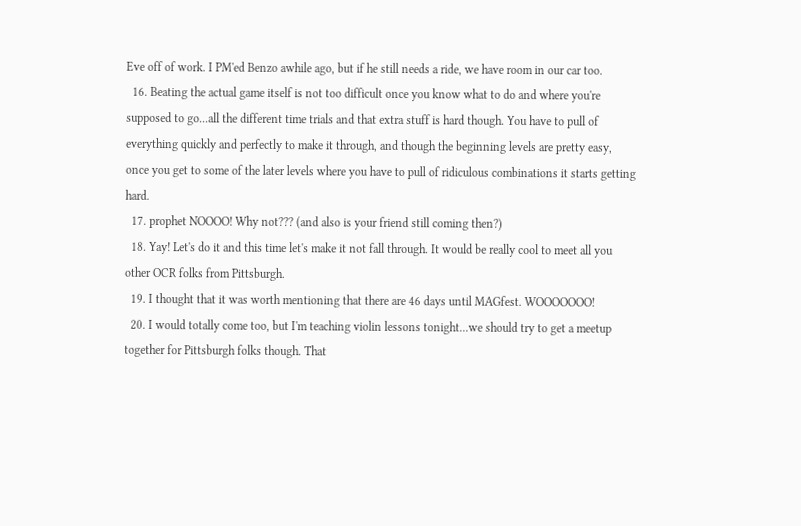Eve off of work. I PM'ed Benzo awhile ago, but if he still needs a ride, we have room in our car too.
  16. Beating the actual game itself is not too difficult once you know what to do and where you're supposed to go...all the different time trials and that extra stuff is hard though. You have to pull of everything quickly and perfectly to make it through, and though the beginning levels are pretty easy, once you get to some of the later levels where you have to pull of ridiculous combinations it starts getting hard.
  17. prophet NOOOO! Why not??? (and also is your friend still coming then?)
  18. Yay! Let's do it and this time let's make it not fall through. It would be really cool to meet all you other OCR folks from Pittsburgh.
  19. I thought that it was worth mentioning that there are 46 days until MAGfest. WOOOOOOO!
  20. I would totally come too, but I'm teaching violin lessons tonight...we should try to get a meetup together for Pittsburgh folks though. That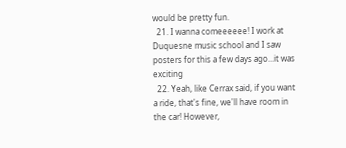would be pretty fun.
  21. I wanna comeeeeee! I work at Duquesne music school and I saw posters for this a few days ago...it was exciting
  22. Yeah, like Cerrax said, if you want a ride, that's fine, we'll have room in the car! However,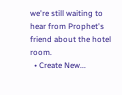we're still waiting to hear from Prophet's friend about the hotel room.
  • Create New...